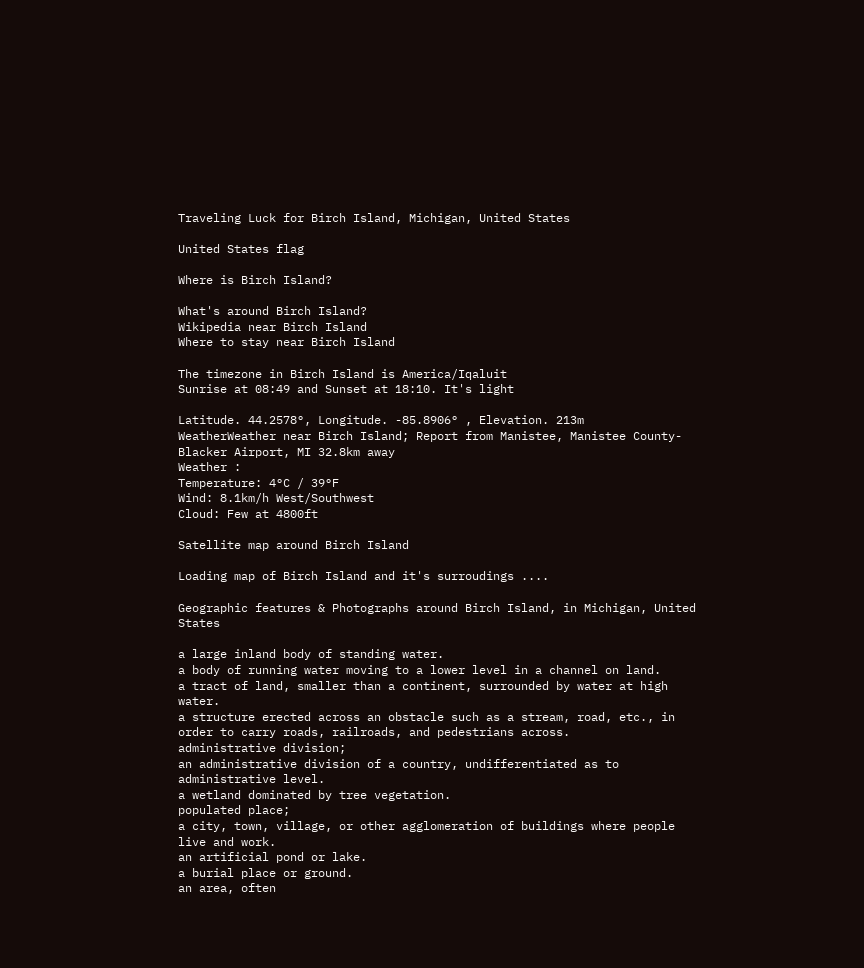Traveling Luck for Birch Island, Michigan, United States

United States flag

Where is Birch Island?

What's around Birch Island?
Wikipedia near Birch Island
Where to stay near Birch Island

The timezone in Birch Island is America/Iqaluit
Sunrise at 08:49 and Sunset at 18:10. It's light

Latitude. 44.2578°, Longitude. -85.8906° , Elevation. 213m
WeatherWeather near Birch Island; Report from Manistee, Manistee County-Blacker Airport, MI 32.8km away
Weather :
Temperature: 4°C / 39°F
Wind: 8.1km/h West/Southwest
Cloud: Few at 4800ft

Satellite map around Birch Island

Loading map of Birch Island and it's surroudings ....

Geographic features & Photographs around Birch Island, in Michigan, United States

a large inland body of standing water.
a body of running water moving to a lower level in a channel on land.
a tract of land, smaller than a continent, surrounded by water at high water.
a structure erected across an obstacle such as a stream, road, etc., in order to carry roads, railroads, and pedestrians across.
administrative division;
an administrative division of a country, undifferentiated as to administrative level.
a wetland dominated by tree vegetation.
populated place;
a city, town, village, or other agglomeration of buildings where people live and work.
an artificial pond or lake.
a burial place or ground.
an area, often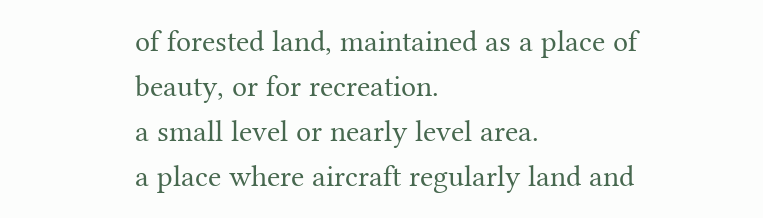of forested land, maintained as a place of beauty, or for recreation.
a small level or nearly level area.
a place where aircraft regularly land and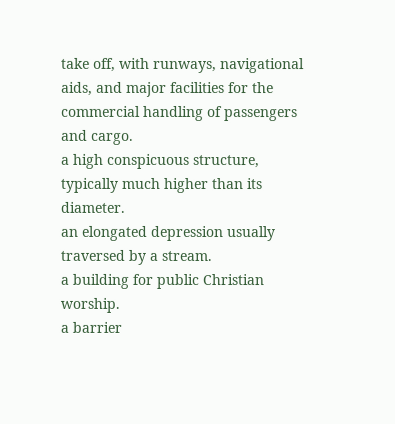take off, with runways, navigational aids, and major facilities for the commercial handling of passengers and cargo.
a high conspicuous structure, typically much higher than its diameter.
an elongated depression usually traversed by a stream.
a building for public Christian worship.
a barrier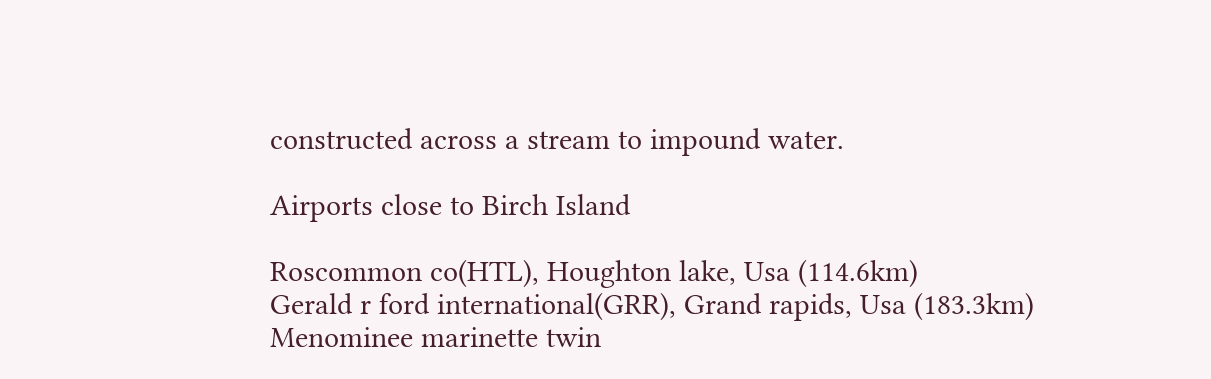constructed across a stream to impound water.

Airports close to Birch Island

Roscommon co(HTL), Houghton lake, Usa (114.6km)
Gerald r ford international(GRR), Grand rapids, Usa (183.3km)
Menominee marinette twin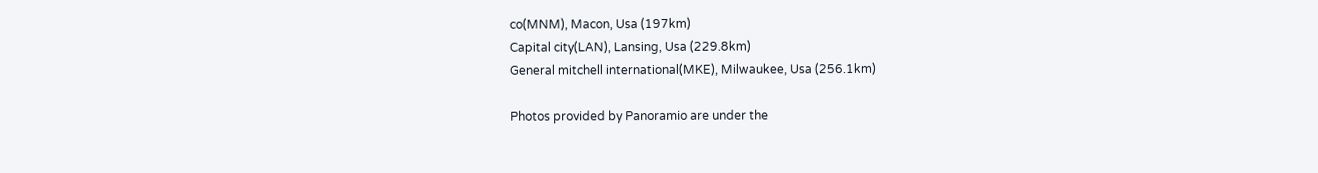co(MNM), Macon, Usa (197km)
Capital city(LAN), Lansing, Usa (229.8km)
General mitchell international(MKE), Milwaukee, Usa (256.1km)

Photos provided by Panoramio are under the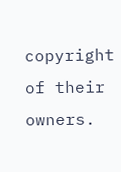copyright of their owners.